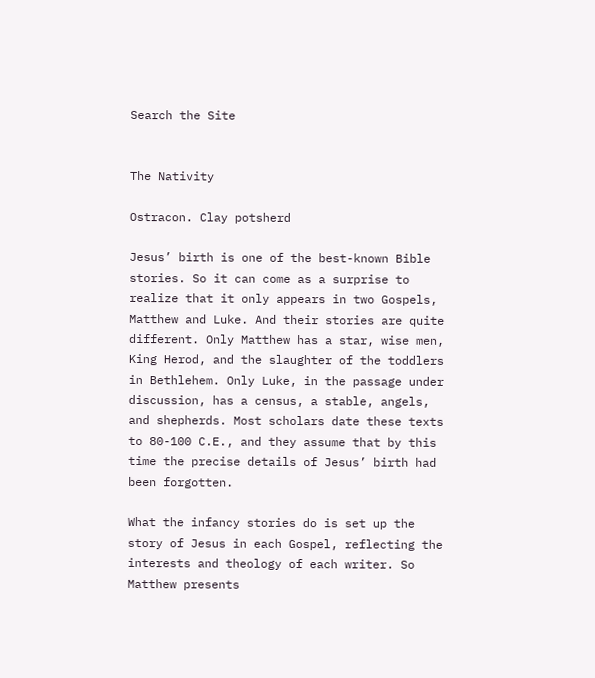Search the Site


The Nativity

Ostracon. Clay potsherd

Jesus’ birth is one of the best-known Bible stories. So it can come as a surprise to realize that it only appears in two Gospels, Matthew and Luke. And their stories are quite different. Only Matthew has a star, wise men, King Herod, and the slaughter of the toddlers in Bethlehem. Only Luke, in the passage under discussion, has a census, a stable, angels, and shepherds. Most scholars date these texts to 80-100 C.E., and they assume that by this time the precise details of Jesus’ birth had been forgotten.

What the infancy stories do is set up the story of Jesus in each Gospel, reflecting the interests and theology of each writer. So Matthew presents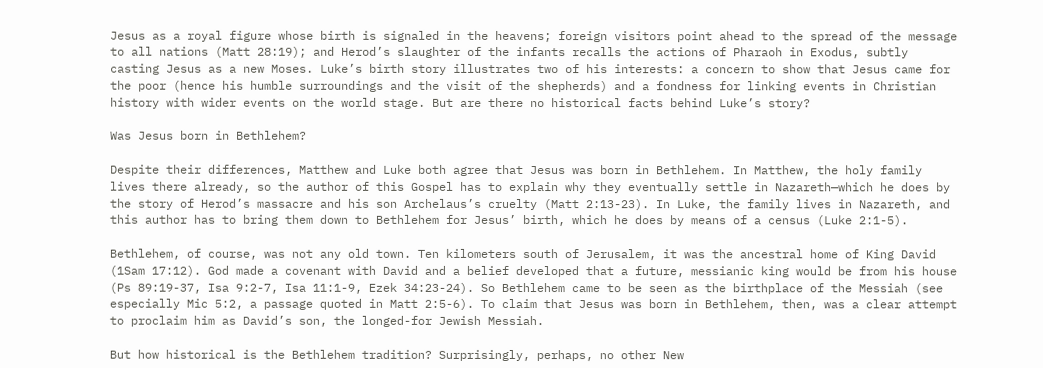Jesus as a royal figure whose birth is signaled in the heavens; foreign visitors point ahead to the spread of the message to all nations (Matt 28:19); and Herod’s slaughter of the infants recalls the actions of Pharaoh in Exodus, subtly casting Jesus as a new Moses. Luke’s birth story illustrates two of his interests: a concern to show that Jesus came for the poor (hence his humble surroundings and the visit of the shepherds) and a fondness for linking events in Christian history with wider events on the world stage. But are there no historical facts behind Luke’s story?

Was Jesus born in Bethlehem?

Despite their differences, Matthew and Luke both agree that Jesus was born in Bethlehem. In Matthew, the holy family lives there already, so the author of this Gospel has to explain why they eventually settle in Nazareth—which he does by the story of Herod’s massacre and his son Archelaus’s cruelty (Matt 2:13-23). In Luke, the family lives in Nazareth, and this author has to bring them down to Bethlehem for Jesus’ birth, which he does by means of a census (Luke 2:1-5).

Bethlehem, of course, was not any old town. Ten kilometers south of Jerusalem, it was the ancestral home of King David (1Sam 17:12). God made a covenant with David and a belief developed that a future, messianic king would be from his house (Ps 89:19-37, Isa 9:2-7, Isa 11:1-9, Ezek 34:23-24). So Bethlehem came to be seen as the birthplace of the Messiah (see especially Mic 5:2, a passage quoted in Matt 2:5-6). To claim that Jesus was born in Bethlehem, then, was a clear attempt to proclaim him as David’s son, the longed-for Jewish Messiah.

But how historical is the Bethlehem tradition? Surprisingly, perhaps, no other New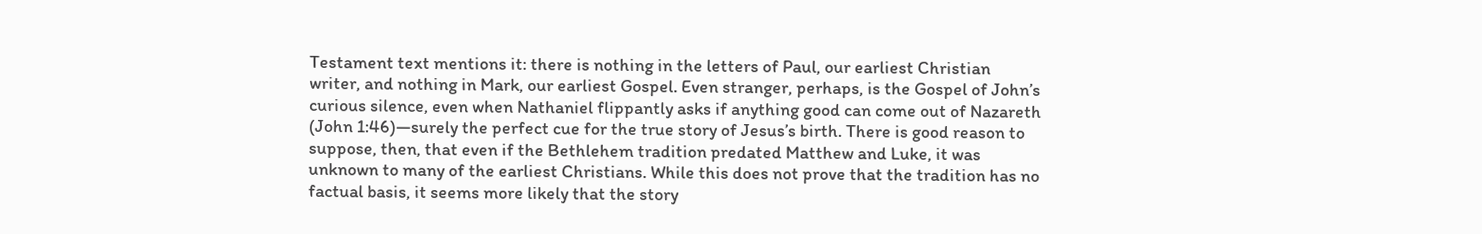Testament text mentions it: there is nothing in the letters of Paul, our earliest Christian writer, and nothing in Mark, our earliest Gospel. Even stranger, perhaps, is the Gospel of John’s curious silence, even when Nathaniel flippantly asks if anything good can come out of Nazareth (John 1:46)—surely the perfect cue for the true story of Jesus’s birth. There is good reason to suppose, then, that even if the Bethlehem tradition predated Matthew and Luke, it was unknown to many of the earliest Christians. While this does not prove that the tradition has no factual basis, it seems more likely that the story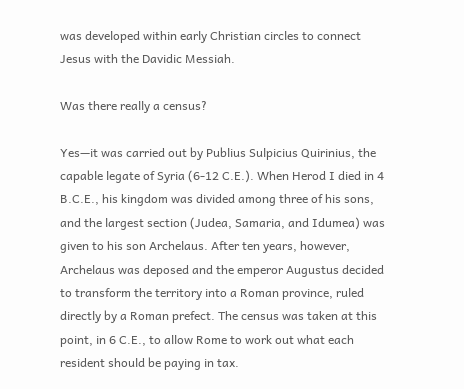was developed within early Christian circles to connect Jesus with the Davidic Messiah.

Was there really a census?

Yes—it was carried out by Publius Sulpicius Quirinius, the capable legate of Syria (6-12 C.E.). When Herod I died in 4 B.C.E., his kingdom was divided among three of his sons, and the largest section (Judea, Samaria, and Idumea) was given to his son Archelaus. After ten years, however, Archelaus was deposed and the emperor Augustus decided to transform the territory into a Roman province, ruled directly by a Roman prefect. The census was taken at this point, in 6 C.E., to allow Rome to work out what each resident should be paying in tax.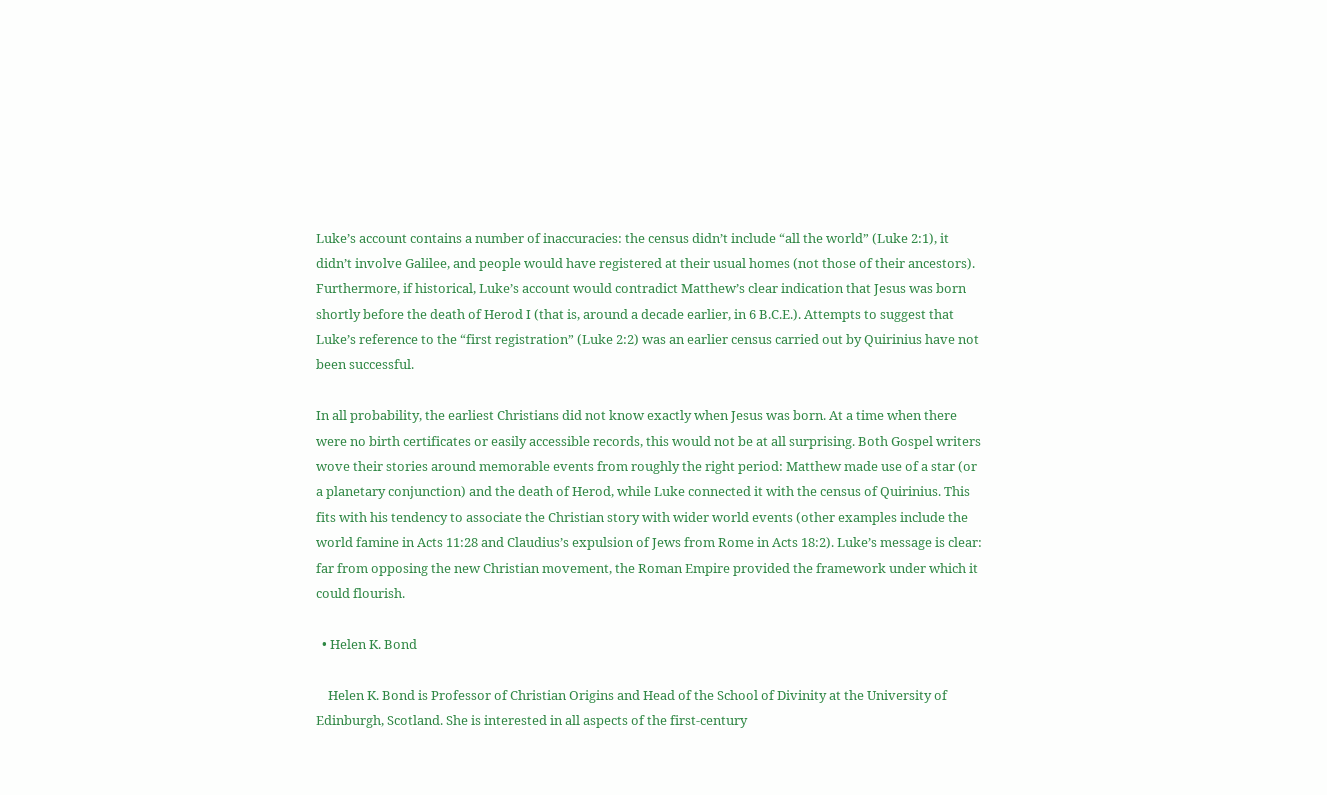Luke’s account contains a number of inaccuracies: the census didn’t include “all the world” (Luke 2:1), it didn’t involve Galilee, and people would have registered at their usual homes (not those of their ancestors). Furthermore, if historical, Luke’s account would contradict Matthew’s clear indication that Jesus was born shortly before the death of Herod I (that is, around a decade earlier, in 6 B.C.E.). Attempts to suggest that Luke’s reference to the “first registration” (Luke 2:2) was an earlier census carried out by Quirinius have not been successful.

In all probability, the earliest Christians did not know exactly when Jesus was born. At a time when there were no birth certificates or easily accessible records, this would not be at all surprising. Both Gospel writers wove their stories around memorable events from roughly the right period: Matthew made use of a star (or a planetary conjunction) and the death of Herod, while Luke connected it with the census of Quirinius. This fits with his tendency to associate the Christian story with wider world events (other examples include the world famine in Acts 11:28 and Claudius’s expulsion of Jews from Rome in Acts 18:2). Luke’s message is clear: far from opposing the new Christian movement, the Roman Empire provided the framework under which it could flourish.

  • Helen K. Bond

    Helen K. Bond is Professor of Christian Origins and Head of the School of Divinity at the University of Edinburgh, Scotland. She is interested in all aspects of the first-century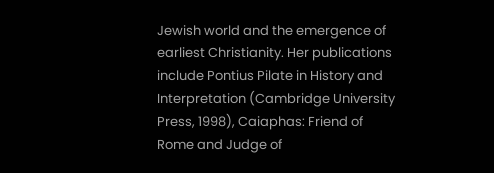Jewish world and the emergence of earliest Christianity. Her publications include Pontius Pilate in History and Interpretation (Cambridge University Press, 1998), Caiaphas: Friend of Rome and Judge of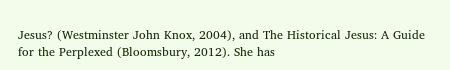Jesus? (Westminster John Knox, 2004), and The Historical Jesus: A Guide for the Perplexed (Bloomsbury, 2012). She has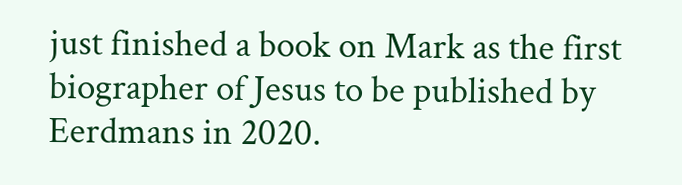just finished a book on Mark as the first biographer of Jesus to be published by Eerdmans in 2020.